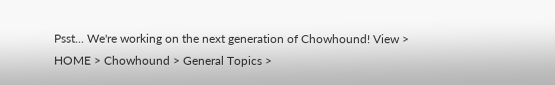Psst... We're working on the next generation of Chowhound! View >
HOME > Chowhound > General Topics >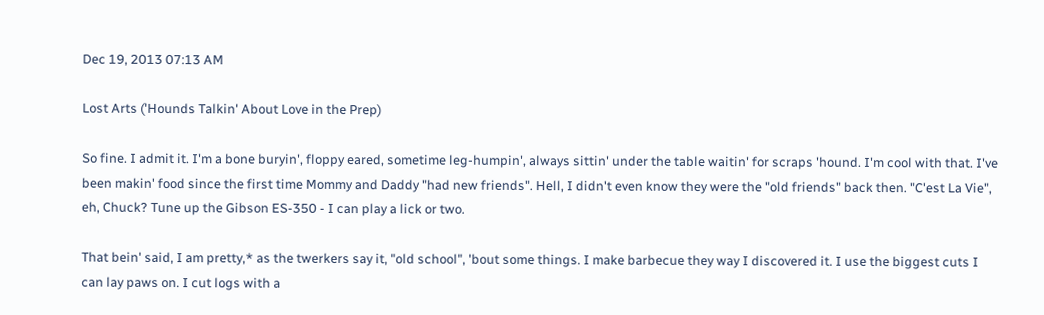Dec 19, 2013 07:13 AM

Lost Arts ('Hounds Talkin' About Love in the Prep)

So fine. I admit it. I'm a bone buryin', floppy eared, sometime leg-humpin', always sittin' under the table waitin' for scraps 'hound. I'm cool with that. I've been makin' food since the first time Mommy and Daddy "had new friends". Hell, I didn't even know they were the "old friends" back then. "C'est La Vie", eh, Chuck? Tune up the Gibson ES-350 - I can play a lick or two.

That bein' said, I am pretty,* as the twerkers say it, "old school", 'bout some things. I make barbecue they way I discovered it. I use the biggest cuts I can lay paws on. I cut logs with a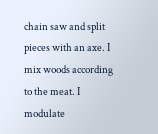chain saw and split pieces with an axe. I mix woods according to the meat. I modulate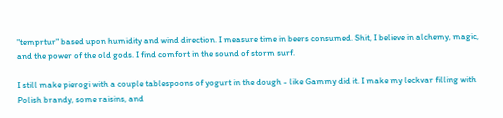"temprtur" based upon humidity and wind direction. I measure time in beers consumed. Shit, I believe in alchemy, magic, and the power of the old gods. I find comfort in the sound of storm surf.

I still make pierogi with a couple tablespoons of yogurt in the dough - like Gammy did it. I make my leckvar filling with Polish brandy, some raisins, and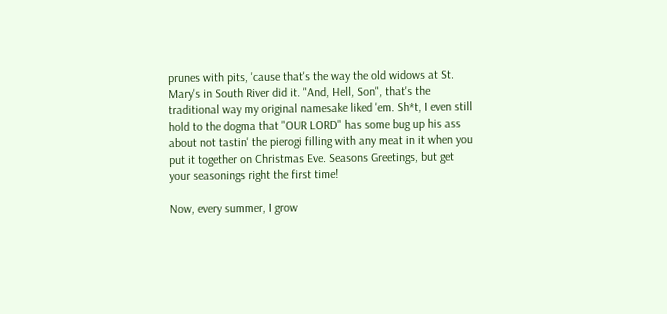prunes with pits, 'cause that's the way the old widows at St. Mary's in South River did it. "And, Hell, Son", that's the traditional way my original namesake liked 'em. Sh*t, I even still hold to the dogma that "OUR LORD" has some bug up his ass about not tastin' the pierogi filling with any meat in it when you put it together on Christmas Eve. Seasons Greetings, but get your seasonings right the first time!

Now, every summer, I grow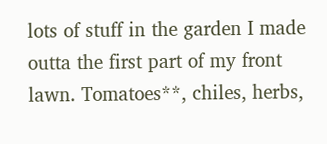lots of stuff in the garden I made outta the first part of my front lawn. Tomatoes**, chiles, herbs,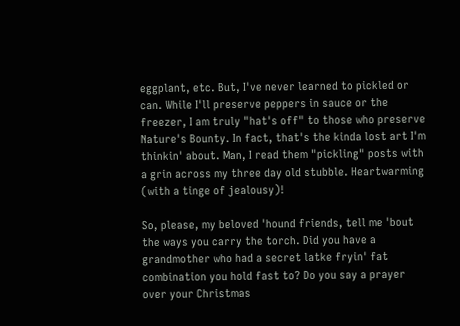eggplant, etc. But, I've never learned to pickled or can. While I'll preserve peppers in sauce or the freezer, I am truly "hat's off" to those who preserve Nature's Bounty. In fact, that's the kinda lost art I'm thinkin' about. Man, I read them "pickling" posts with a grin across my three day old stubble. Heartwarming (with a tinge of jealousy)!

So, please, my beloved 'hound friends, tell me 'bout the ways you carry the torch. Did you have a grandmother who had a secret latke fryin' fat combination you hold fast to? Do you say a prayer over your Christmas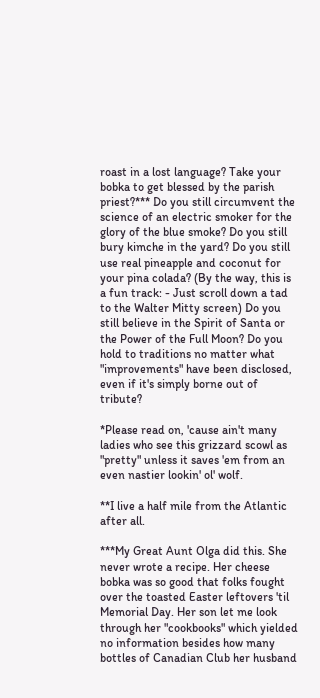roast in a lost language? Take your bobka to get blessed by the parish priest?*** Do you still circumvent the science of an electric smoker for the glory of the blue smoke? Do you still bury kimche in the yard? Do you still use real pineapple and coconut for your pina colada? (By the way, this is a fun track: - Just scroll down a tad to the Walter Mitty screen) Do you still believe in the Spirit of Santa or the Power of the Full Moon? Do you hold to traditions no matter what "improvements" have been disclosed, even if it's simply borne out of tribute?

*Please read on, 'cause ain't many ladies who see this grizzard scowl as "pretty" unless it saves 'em from an even nastier lookin' ol' wolf.

**I live a half mile from the Atlantic after all.

***My Great Aunt Olga did this. She never wrote a recipe. Her cheese bobka was so good that folks fought over the toasted Easter leftovers 'til Memorial Day. Her son let me look through her "cookbooks" which yielded no information besides how many bottles of Canadian Club her husband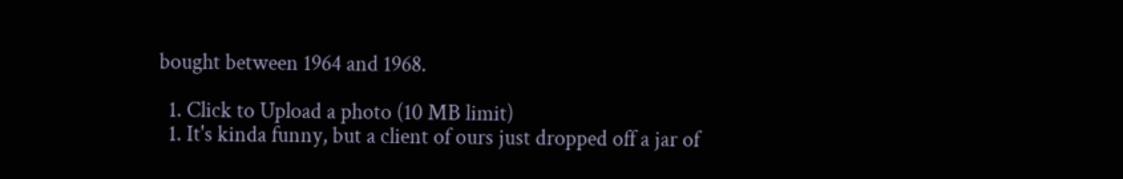bought between 1964 and 1968.

  1. Click to Upload a photo (10 MB limit)
  1. It's kinda funny, but a client of ours just dropped off a jar of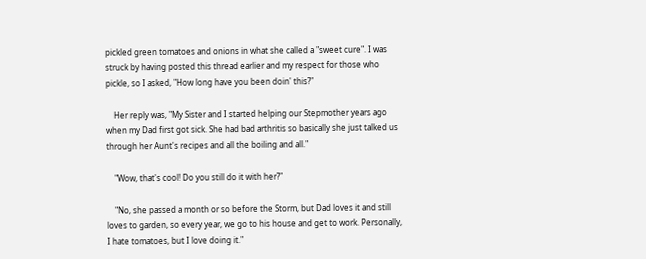pickled green tomatoes and onions in what she called a "sweet cure". I was struck by having posted this thread earlier and my respect for those who pickle, so I asked, "How long have you been doin' this?"

    Her reply was, "My Sister and I started helping our Stepmother years ago when my Dad first got sick. She had bad arthritis so basically she just talked us through her Aunt's recipes and all the boiling and all."

    "Wow, that's cool! Do you still do it with her?"

    "No, she passed a month or so before the Storm, but Dad loves it and still loves to garden, so every year, we go to his house and get to work. Personally, I hate tomatoes, but I love doing it."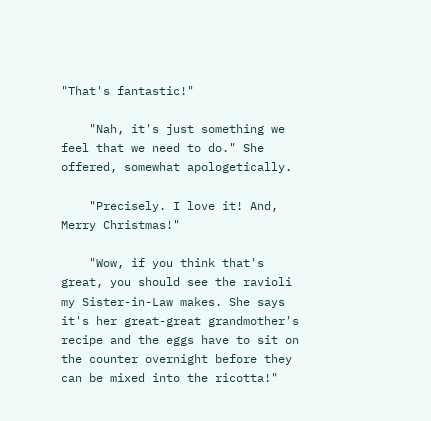"That's fantastic!"

    "Nah, it's just something we feel that we need to do." She offered, somewhat apologetically.

    "Precisely. I love it! And, Merry Christmas!"

    "Wow, if you think that's great, you should see the ravioli my Sister-in-Law makes. She says it's her great-great grandmother's recipe and the eggs have to sit on the counter overnight before they can be mixed into the ricotta!"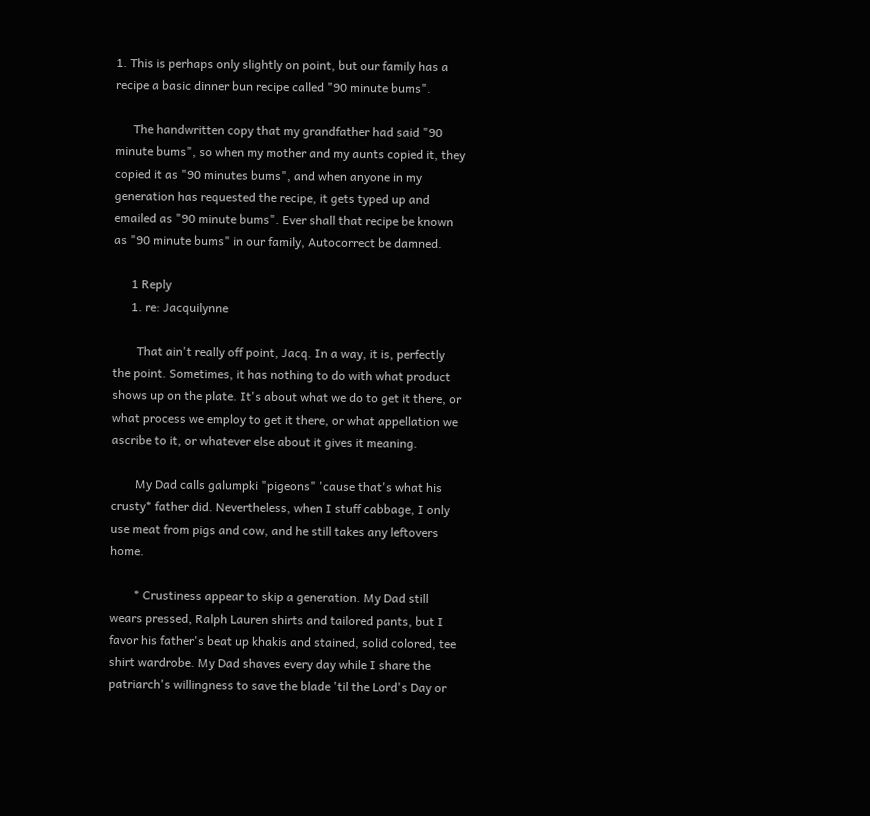1. This is perhaps only slightly on point, but our family has a recipe a basic dinner bun recipe called "90 minute bums".

      The handwritten copy that my grandfather had said "90 minute bums", so when my mother and my aunts copied it, they copied it as "90 minutes bums", and when anyone in my generation has requested the recipe, it gets typed up and emailed as "90 minute bums". Ever shall that recipe be known as "90 minute bums" in our family, Autocorrect be damned.

      1 Reply
      1. re: Jacquilynne

        That ain't really off point, Jacq. In a way, it is, perfectly the point. Sometimes, it has nothing to do with what product shows up on the plate. It's about what we do to get it there, or what process we employ to get it there, or what appellation we ascribe to it, or whatever else about it gives it meaning.

        My Dad calls galumpki "pigeons" 'cause that's what his crusty* father did. Nevertheless, when I stuff cabbage, I only use meat from pigs and cow, and he still takes any leftovers home.

        * Crustiness appear to skip a generation. My Dad still wears pressed, Ralph Lauren shirts and tailored pants, but I favor his father's beat up khakis and stained, solid colored, tee shirt wardrobe. My Dad shaves every day while I share the patriarch's willingness to save the blade 'til the Lord's Day or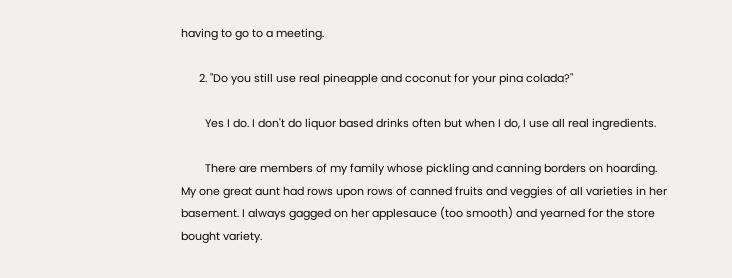having to go to a meeting.

      2. "Do you still use real pineapple and coconut for your pina colada?"

        Yes I do. I don't do liquor based drinks often but when I do, I use all real ingredients.

        There are members of my family whose pickling and canning borders on hoarding. My one great aunt had rows upon rows of canned fruits and veggies of all varieties in her basement. I always gagged on her applesauce (too smooth) and yearned for the store bought variety.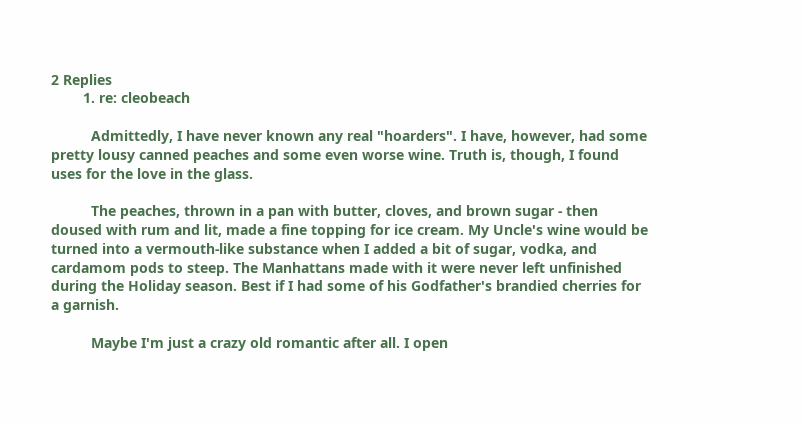2 Replies
        1. re: cleobeach

          Admittedly, I have never known any real "hoarders". I have, however, had some pretty lousy canned peaches and some even worse wine. Truth is, though, I found uses for the love in the glass.

          The peaches, thrown in a pan with butter, cloves, and brown sugar - then doused with rum and lit, made a fine topping for ice cream. My Uncle's wine would be turned into a vermouth-like substance when I added a bit of sugar, vodka, and cardamom pods to steep. The Manhattans made with it were never left unfinished during the Holiday season. Best if I had some of his Godfather's brandied cherries for a garnish.

          Maybe I'm just a crazy old romantic after all. I open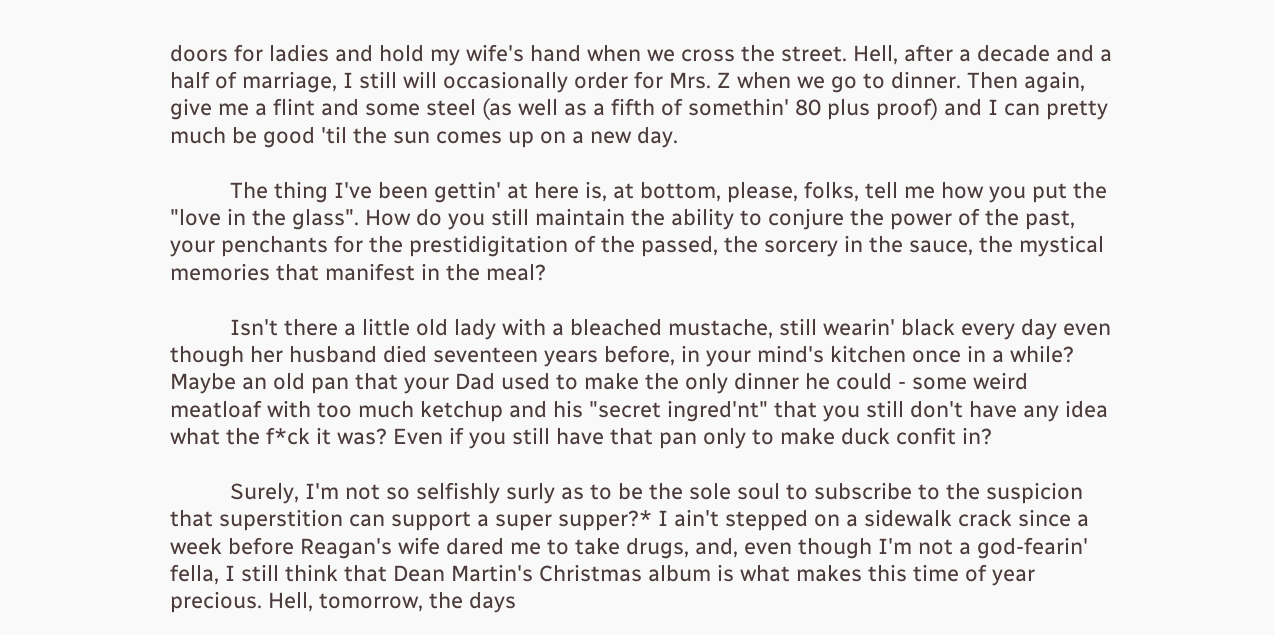doors for ladies and hold my wife's hand when we cross the street. Hell, after a decade and a half of marriage, I still will occasionally order for Mrs. Z when we go to dinner. Then again, give me a flint and some steel (as well as a fifth of somethin' 80 plus proof) and I can pretty much be good 'til the sun comes up on a new day.

          The thing I've been gettin' at here is, at bottom, please, folks, tell me how you put the "love in the glass". How do you still maintain the ability to conjure the power of the past, your penchants for the prestidigitation of the passed, the sorcery in the sauce, the mystical memories that manifest in the meal?

          Isn't there a little old lady with a bleached mustache, still wearin' black every day even though her husband died seventeen years before, in your mind's kitchen once in a while? Maybe an old pan that your Dad used to make the only dinner he could - some weird meatloaf with too much ketchup and his "secret ingred'nt" that you still don't have any idea what the f*ck it was? Even if you still have that pan only to make duck confit in?

          Surely, I'm not so selfishly surly as to be the sole soul to subscribe to the suspicion that superstition can support a super supper?* I ain't stepped on a sidewalk crack since a week before Reagan's wife dared me to take drugs, and, even though I'm not a god-fearin' fella, I still think that Dean Martin's Christmas album is what makes this time of year precious. Hell, tomorrow, the days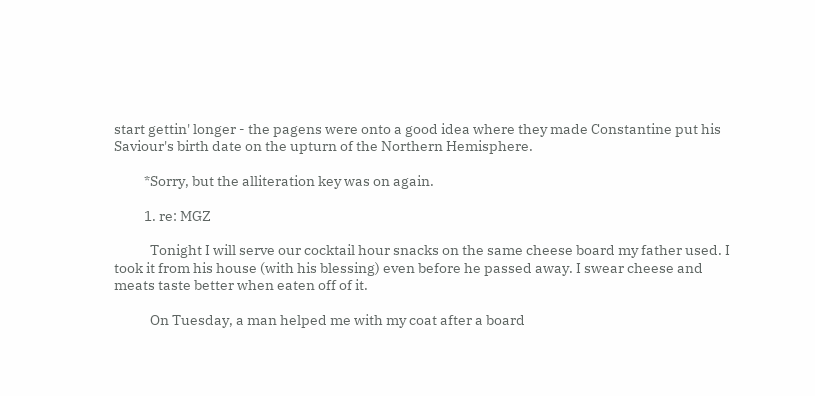start gettin' longer - the pagens were onto a good idea where they made Constantine put his Saviour's birth date on the upturn of the Northern Hemisphere.

          *Sorry, but the alliteration key was on again.

          1. re: MGZ

            Tonight I will serve our cocktail hour snacks on the same cheese board my father used. I took it from his house (with his blessing) even before he passed away. I swear cheese and meats taste better when eaten off of it.

            On Tuesday, a man helped me with my coat after a board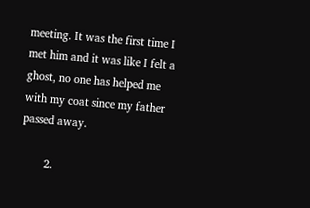meeting. It was the first time I met him and it was like I felt a ghost, no one has helped me with my coat since my father passed away.

        2.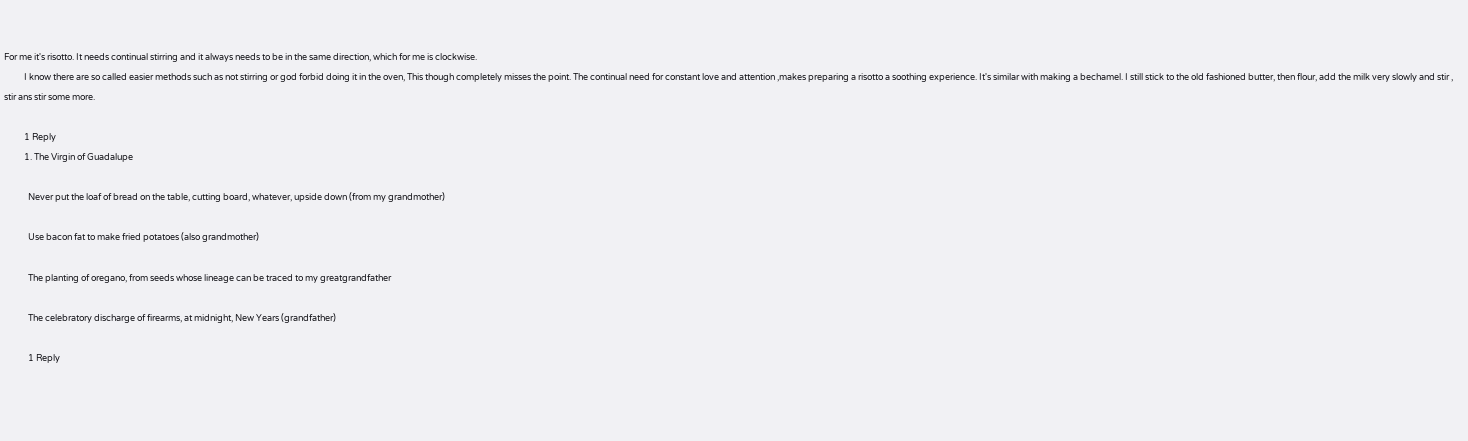For me it's risotto. It needs continual stirring and it always needs to be in the same direction, which for me is clockwise.
          I know there are so called easier methods such as not stirring or god forbid doing it in the oven, This though completely misses the point. The continual need for constant love and attention ,makes preparing a risotto a soothing experience. It's similar with making a bechamel. I still stick to the old fashioned butter, then flour, add the milk very slowly and stir , stir ans stir some more.

          1 Reply
          1. The Virgin of Guadalupe

            Never put the loaf of bread on the table, cutting board, whatever, upside down (from my grandmother)

            Use bacon fat to make fried potatoes (also grandmother)

            The planting of oregano, from seeds whose lineage can be traced to my greatgrandfather

            The celebratory discharge of firearms, at midnight, New Years (grandfather)

            1 Reply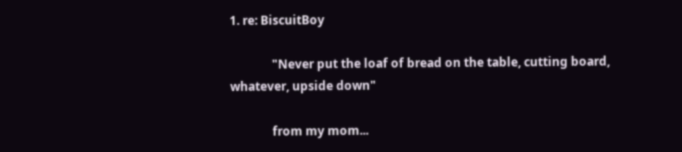1. re: BiscuitBoy

              "Never put the loaf of bread on the table, cutting board, whatever, upside down"

              from my mom...